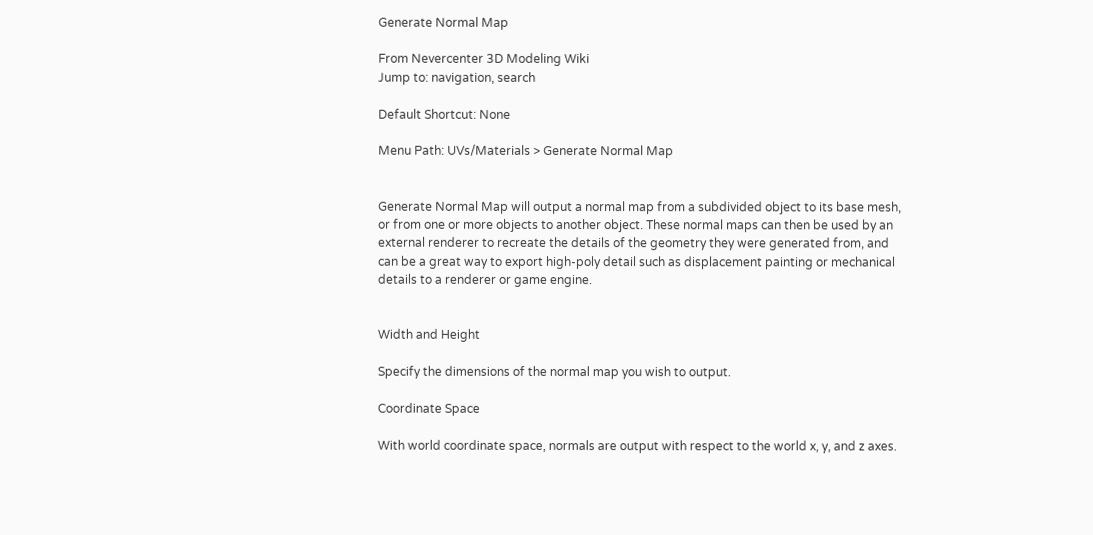Generate Normal Map

From Nevercenter 3D Modeling Wiki
Jump to: navigation, search

Default Shortcut: None

Menu Path: UVs/Materials > Generate Normal Map


Generate Normal Map will output a normal map from a subdivided object to its base mesh, or from one or more objects to another object. These normal maps can then be used by an external renderer to recreate the details of the geometry they were generated from, and can be a great way to export high-poly detail such as displacement painting or mechanical details to a renderer or game engine.


Width and Height

Specify the dimensions of the normal map you wish to output.

Coordinate Space

With world coordinate space, normals are output with respect to the world x, y, and z axes.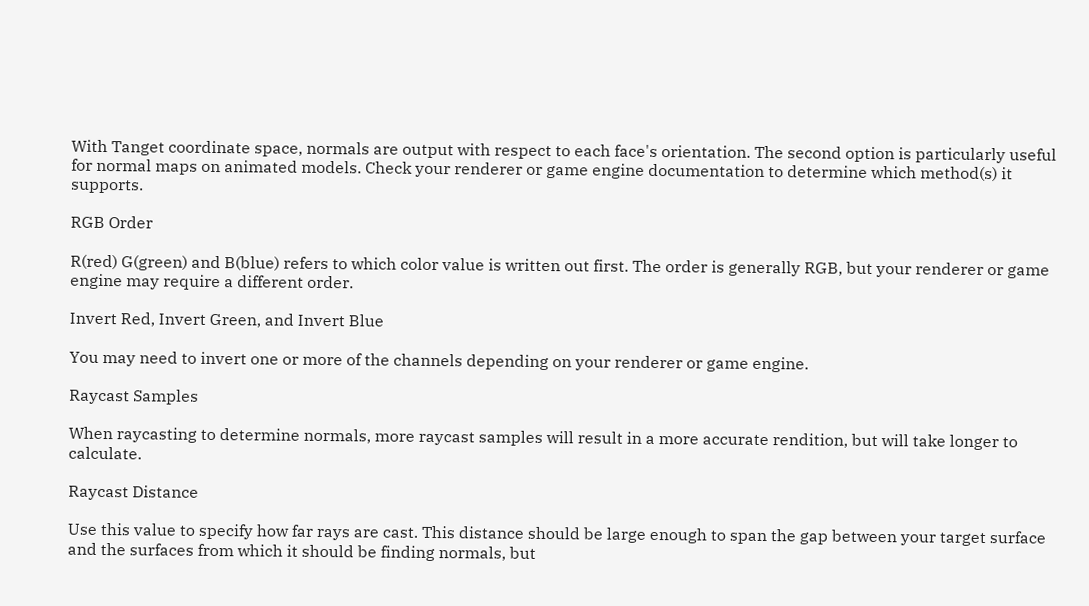With Tanget coordinate space, normals are output with respect to each face's orientation. The second option is particularly useful for normal maps on animated models. Check your renderer or game engine documentation to determine which method(s) it supports.

RGB Order

R(red) G(green) and B(blue) refers to which color value is written out first. The order is generally RGB, but your renderer or game engine may require a different order.

Invert Red, Invert Green, and Invert Blue

You may need to invert one or more of the channels depending on your renderer or game engine.

Raycast Samples

When raycasting to determine normals, more raycast samples will result in a more accurate rendition, but will take longer to calculate.

Raycast Distance

Use this value to specify how far rays are cast. This distance should be large enough to span the gap between your target surface and the surfaces from which it should be finding normals, but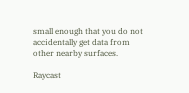small enough that you do not accidentally get data from other nearby surfaces.

Raycast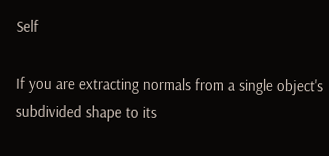Self

If you are extracting normals from a single object's subdivided shape to its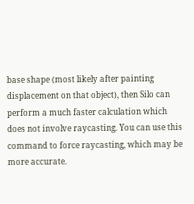base shape (most likely after painting displacement on that object), then Silo can perform a much faster calculation which does not involve raycasting. You can use this command to force raycasting, which may be more accurate.